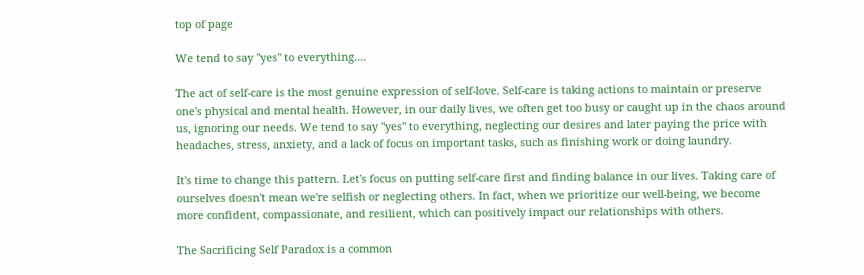top of page

We tend to say "yes" to everything....

The act of self-care is the most genuine expression of self-love. Self-care is taking actions to maintain or preserve one's physical and mental health. However, in our daily lives, we often get too busy or caught up in the chaos around us, ignoring our needs. We tend to say "yes" to everything, neglecting our desires and later paying the price with headaches, stress, anxiety, and a lack of focus on important tasks, such as finishing work or doing laundry.

It's time to change this pattern. Let's focus on putting self-care first and finding balance in our lives. Taking care of ourselves doesn't mean we're selfish or neglecting others. In fact, when we prioritize our well-being, we become more confident, compassionate, and resilient, which can positively impact our relationships with others.

The Sacrificing Self Paradox is a common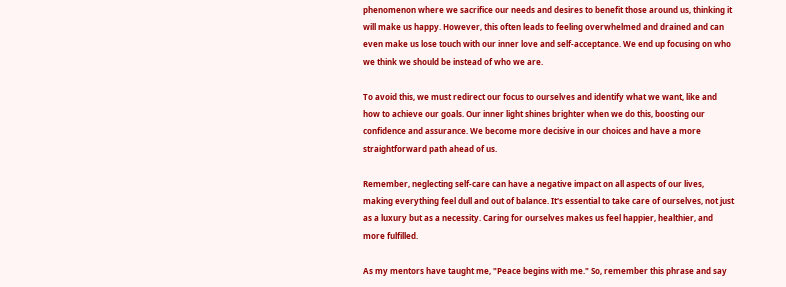phenomenon where we sacrifice our needs and desires to benefit those around us, thinking it will make us happy. However, this often leads to feeling overwhelmed and drained and can even make us lose touch with our inner love and self-acceptance. We end up focusing on who we think we should be instead of who we are.

To avoid this, we must redirect our focus to ourselves and identify what we want, like and how to achieve our goals. Our inner light shines brighter when we do this, boosting our confidence and assurance. We become more decisive in our choices and have a more straightforward path ahead of us.

Remember, neglecting self-care can have a negative impact on all aspects of our lives, making everything feel dull and out of balance. It's essential to take care of ourselves, not just as a luxury but as a necessity. Caring for ourselves makes us feel happier, healthier, and more fulfilled.

As my mentors have taught me, "Peace begins with me." So, remember this phrase and say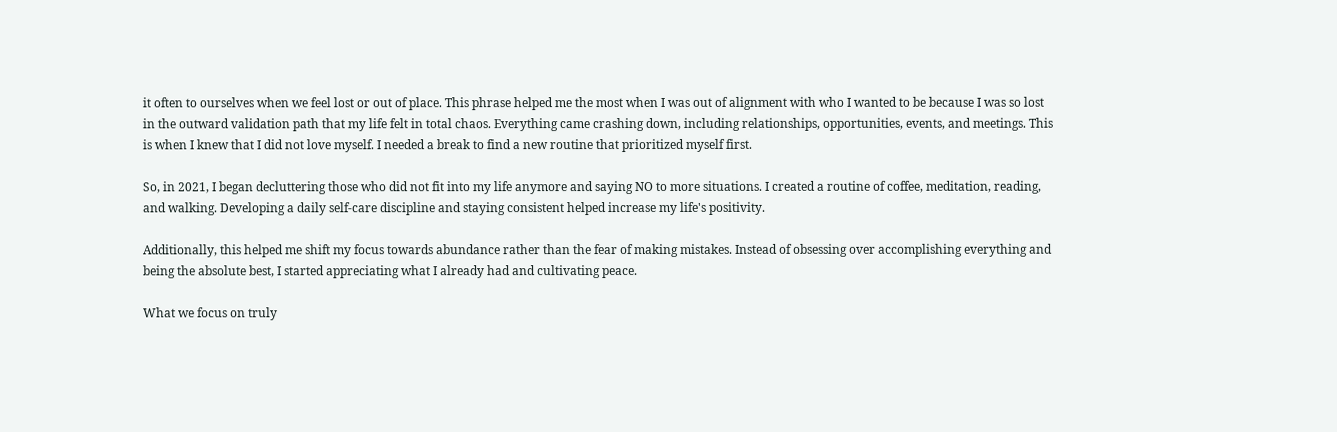it often to ourselves when we feel lost or out of place. This phrase helped me the most when I was out of alignment with who I wanted to be because I was so lost in the outward validation path that my life felt in total chaos. Everything came crashing down, including relationships, opportunities, events, and meetings. This is when I knew that I did not love myself. I needed a break to find a new routine that prioritized myself first.

So, in 2021, I began decluttering those who did not fit into my life anymore and saying NO to more situations. I created a routine of coffee, meditation, reading, and walking. Developing a daily self-care discipline and staying consistent helped increase my life's positivity.

Additionally, this helped me shift my focus towards abundance rather than the fear of making mistakes. Instead of obsessing over accomplishing everything and being the absolute best, I started appreciating what I already had and cultivating peace.

What we focus on truly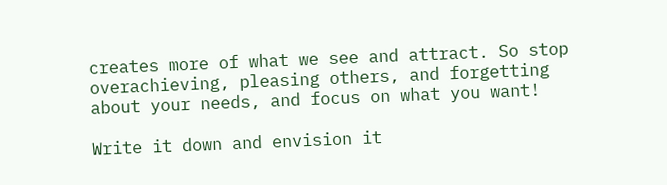creates more of what we see and attract. So stop overachieving, pleasing others, and forgetting about your needs, and focus on what you want!

Write it down and envision it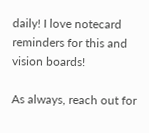daily! I love notecard reminders for this and vision boards!

As always, reach out for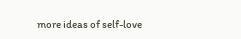more ideas of self-love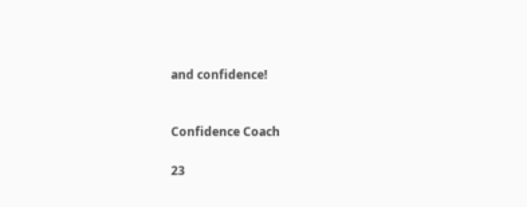and confidence!


Confidence Coach

23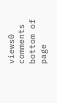views0 comments
bottom of page